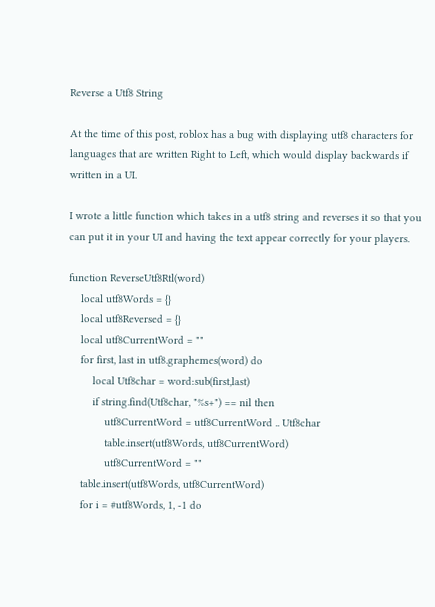Reverse a Utf8 String

At the time of this post, roblox has a bug with displaying utf8 characters for languages that are written Right to Left, which would display backwards if written in a UI.

I wrote a little function which takes in a utf8 string and reverses it so that you can put it in your UI and having the text appear correctly for your players.

function ReverseUtf8Rtl(word)
    local utf8Words = {}
    local utf8Reversed = {}
    local utf8CurrentWord = ""
    for first, last in utf8.graphemes(word) do
        local Utf8char = word:sub(first,last)
        if string.find(Utf8char, "%s+") == nil then
            utf8CurrentWord = utf8CurrentWord .. Utf8char
            table.insert(utf8Words, utf8CurrentWord)
            utf8CurrentWord = ""
    table.insert(utf8Words, utf8CurrentWord)
    for i = #utf8Words, 1, -1 do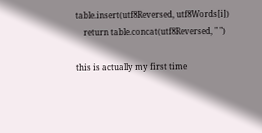table.insert(utf8Reversed, utf8Words[i])
    return table.concat(utf8Reversed, " ")

this is actually my first time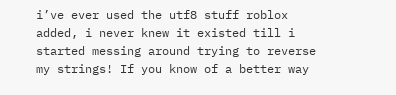i’ve ever used the utf8 stuff roblox added, i never knew it existed till i started messing around trying to reverse my strings! If you know of a better way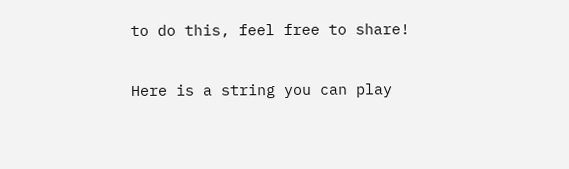to do this, feel free to share!

Here is a string you can play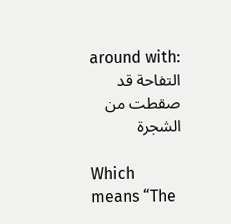around with:
التفاحة قد صقطت من الشجرة

Which means “The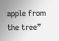apple from the tree”